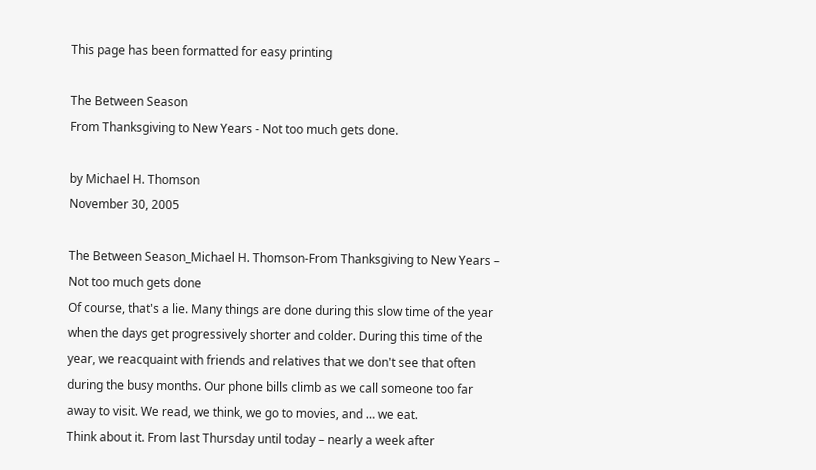This page has been formatted for easy printing

The Between Season
From Thanksgiving to New Years - Not too much gets done.

by Michael H. Thomson
November 30, 2005

The Between Season_Michael H. Thomson-From Thanksgiving to New Years – Not too much gets done
Of course, that's a lie. Many things are done during this slow time of the year when the days get progressively shorter and colder. During this time of the year, we reacquaint with friends and relatives that we don't see that often during the busy months. Our phone bills climb as we call someone too far away to visit. We read, we think, we go to movies, and … we eat.
Think about it. From last Thursday until today – nearly a week after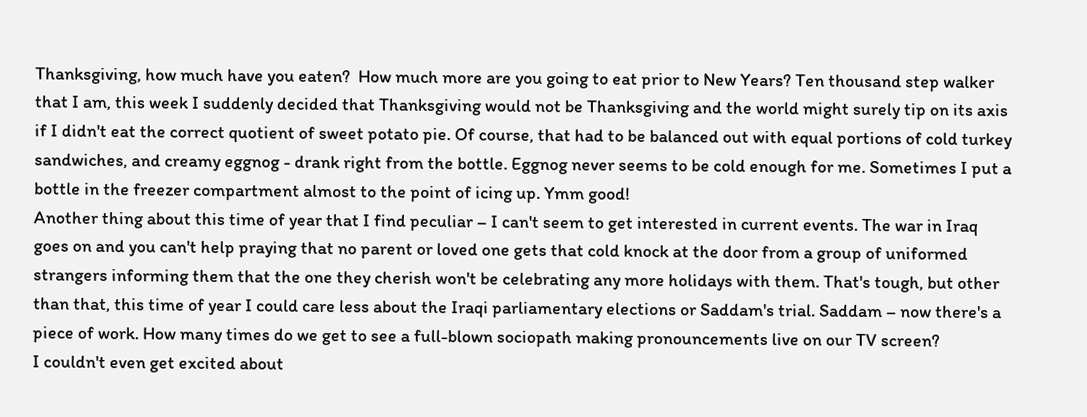Thanksgiving, how much have you eaten?  How much more are you going to eat prior to New Years? Ten thousand step walker that I am, this week I suddenly decided that Thanksgiving would not be Thanksgiving and the world might surely tip on its axis if I didn't eat the correct quotient of sweet potato pie. Of course, that had to be balanced out with equal portions of cold turkey sandwiches, and creamy eggnog - drank right from the bottle. Eggnog never seems to be cold enough for me. Sometimes I put a bottle in the freezer compartment almost to the point of icing up. Ymm good!
Another thing about this time of year that I find peculiar – I can't seem to get interested in current events. The war in Iraq goes on and you can't help praying that no parent or loved one gets that cold knock at the door from a group of uniformed strangers informing them that the one they cherish won't be celebrating any more holidays with them. That's tough, but other than that, this time of year I could care less about the Iraqi parliamentary elections or Saddam's trial. Saddam – now there's a piece of work. How many times do we get to see a full-blown sociopath making pronouncements live on our TV screen?
I couldn't even get excited about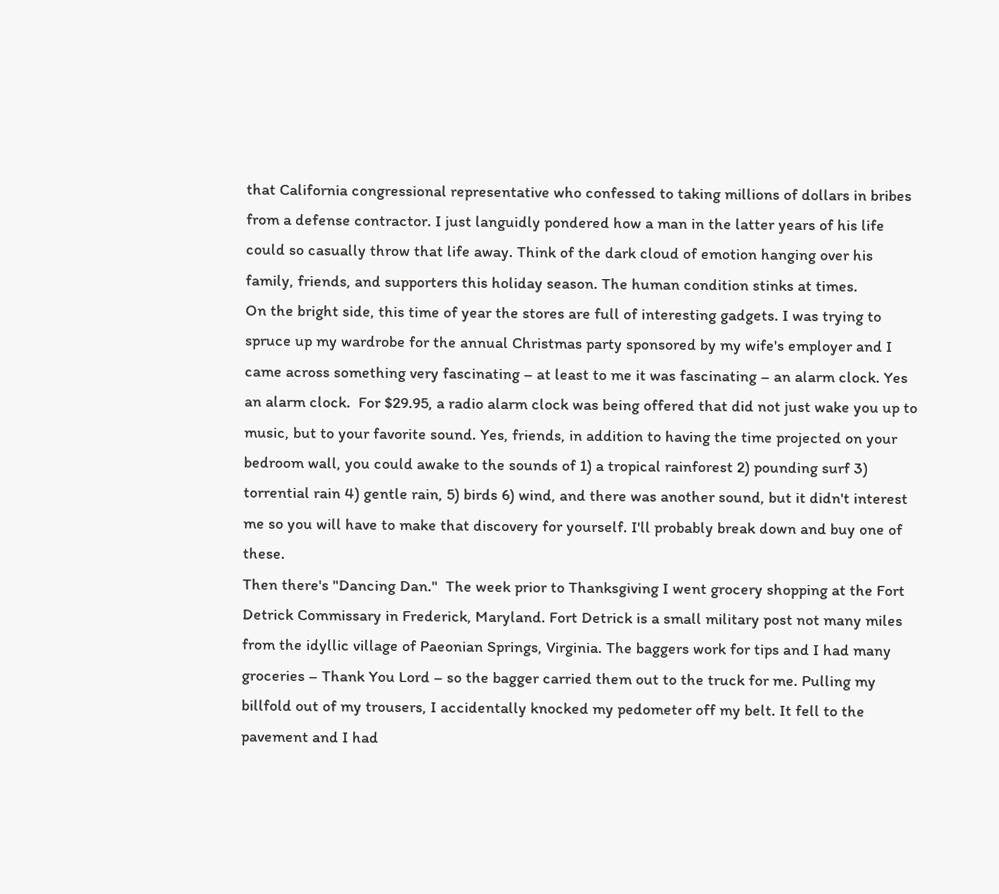that California congressional representative who confessed to taking millions of dollars in bribes from a defense contractor. I just languidly pondered how a man in the latter years of his life could so casually throw that life away. Think of the dark cloud of emotion hanging over his family, friends, and supporters this holiday season. The human condition stinks at times.
On the bright side, this time of year the stores are full of interesting gadgets. I was trying to spruce up my wardrobe for the annual Christmas party sponsored by my wife's employer and I came across something very fascinating – at least to me it was fascinating – an alarm clock. Yes an alarm clock.  For $29.95, a radio alarm clock was being offered that did not just wake you up to music, but to your favorite sound. Yes, friends, in addition to having the time projected on your bedroom wall, you could awake to the sounds of 1) a tropical rainforest 2) pounding surf 3) torrential rain 4) gentle rain, 5) birds 6) wind, and there was another sound, but it didn't interest me so you will have to make that discovery for yourself. I'll probably break down and buy one of these.
Then there's "Dancing Dan."  The week prior to Thanksgiving I went grocery shopping at the Fort Detrick Commissary in Frederick, Maryland. Fort Detrick is a small military post not many miles from the idyllic village of Paeonian Springs, Virginia. The baggers work for tips and I had many groceries – Thank You Lord – so the bagger carried them out to the truck for me. Pulling my billfold out of my trousers, I accidentally knocked my pedometer off my belt. It fell to the pavement and I had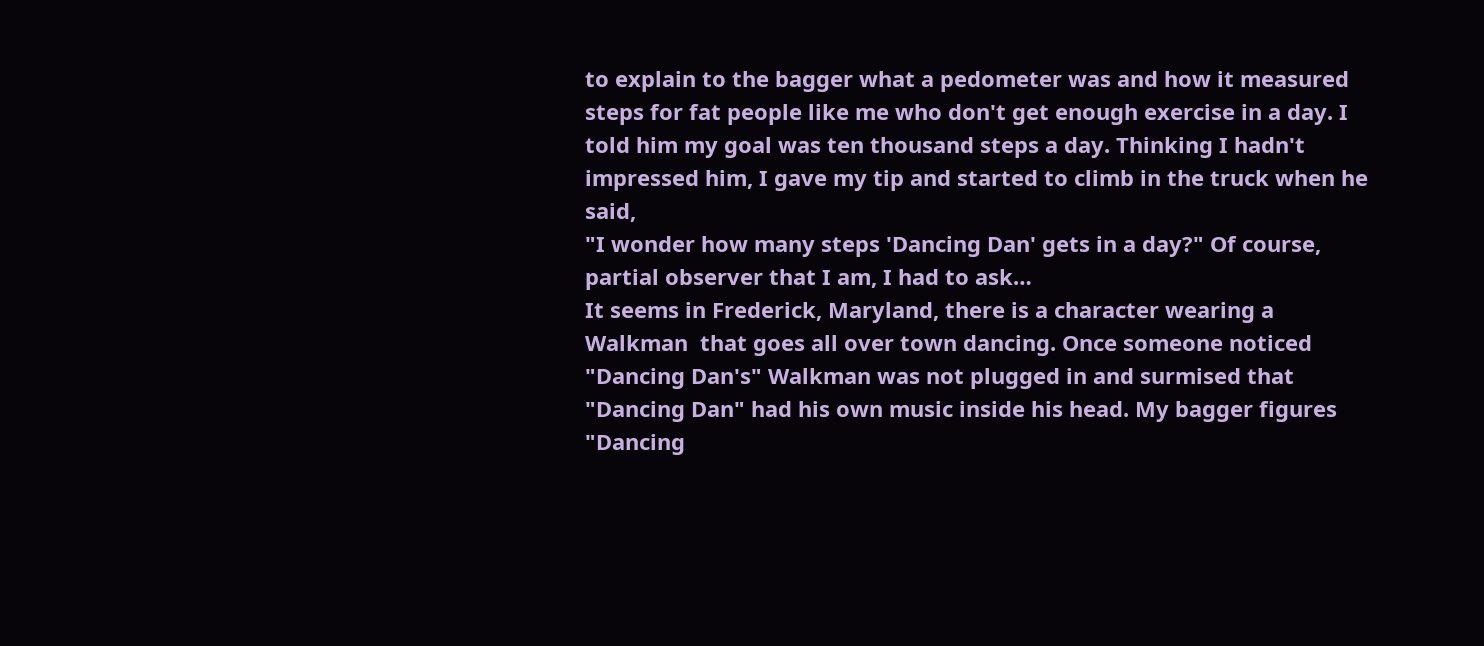to explain to the bagger what a pedometer was and how it measured steps for fat people like me who don't get enough exercise in a day. I told him my goal was ten thousand steps a day. Thinking I hadn't impressed him, I gave my tip and started to climb in the truck when he said,
"I wonder how many steps 'Dancing Dan' gets in a day?" Of course, partial observer that I am, I had to ask…
It seems in Frederick, Maryland, there is a character wearing a Walkman  that goes all over town dancing. Once someone noticed "Dancing Dan's" Walkman was not plugged in and surmised that "Dancing Dan" had his own music inside his head. My bagger figures "Dancing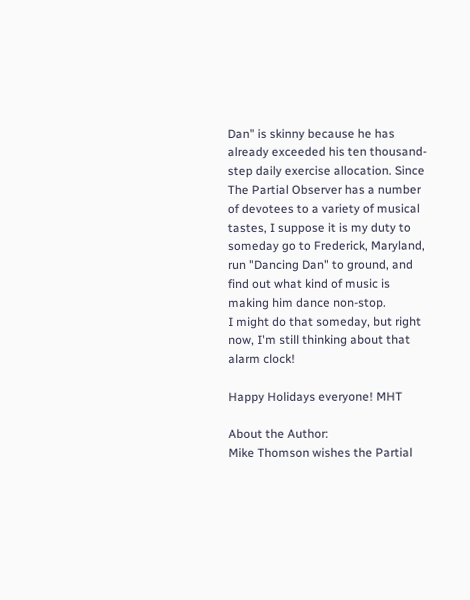Dan" is skinny because he has already exceeded his ten thousand-step daily exercise allocation. Since The Partial Observer has a number of devotees to a variety of musical tastes, I suppose it is my duty to someday go to Frederick, Maryland, run "Dancing Dan" to ground, and find out what kind of music is making him dance non-stop.
I might do that someday, but right now, I'm still thinking about that alarm clock!

Happy Holidays everyone! MHT

About the Author:
Mike Thomson wishes the Partial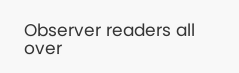Observer readers all over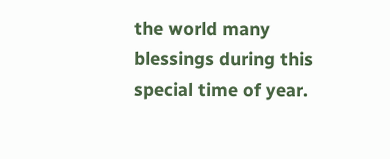the world many blessings during this special time of year.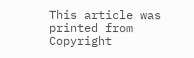This article was printed from
Copyright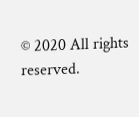© 2020 All rights reserved.